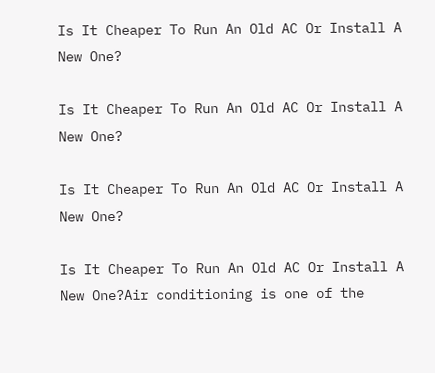Is It Cheaper To Run An Old AC Or Install A New One?

Is It Cheaper To Run An Old AC Or Install A New One?

Is It Cheaper To Run An Old AC Or Install A New One?

Is It Cheaper To Run An Old AC Or Install A New One?Air conditioning is one of the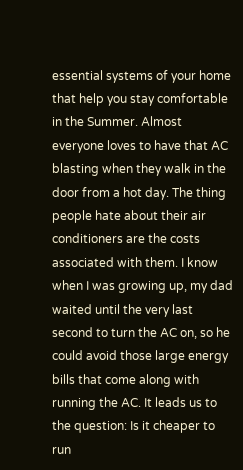essential systems of your home that help you stay comfortable in the Summer. Almost everyone loves to have that AC blasting when they walk in the door from a hot day. The thing people hate about their air conditioners are the costs associated with them. I know when I was growing up, my dad waited until the very last second to turn the AC on, so he could avoid those large energy bills that come along with running the AC. It leads us to the question: Is it cheaper to run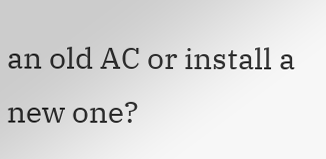an old AC or install a new one?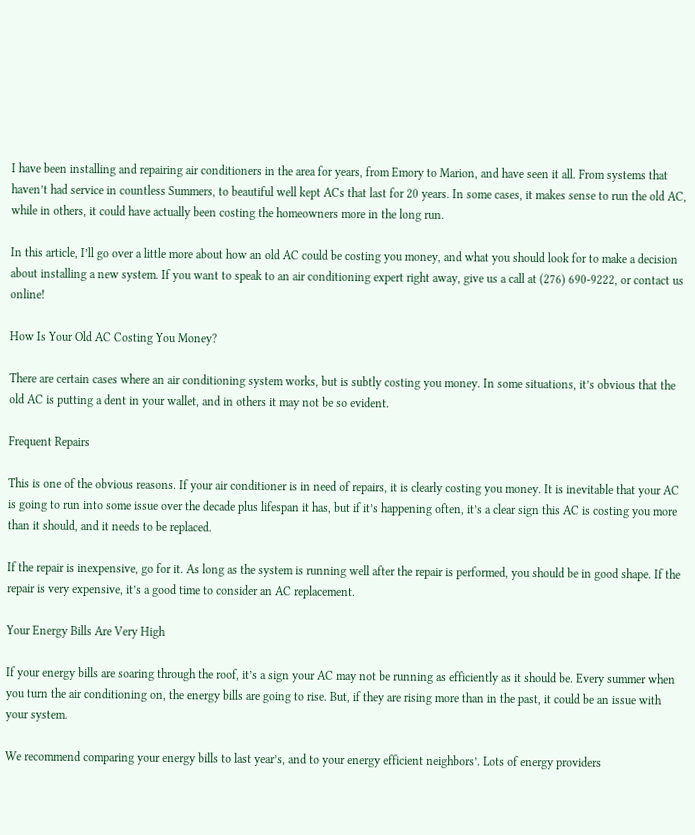I have been installing and repairing air conditioners in the area for years, from Emory to Marion, and have seen it all. From systems that haven’t had service in countless Summers, to beautiful well kept ACs that last for 20 years. In some cases, it makes sense to run the old AC, while in others, it could have actually been costing the homeowners more in the long run.

In this article, I’ll go over a little more about how an old AC could be costing you money, and what you should look for to make a decision about installing a new system. If you want to speak to an air conditioning expert right away, give us a call at (276) 690-9222, or contact us online!

How Is Your Old AC Costing You Money?

There are certain cases where an air conditioning system works, but is subtly costing you money. In some situations, it’s obvious that the old AC is putting a dent in your wallet, and in others it may not be so evident.

Frequent Repairs

This is one of the obvious reasons. If your air conditioner is in need of repairs, it is clearly costing you money. It is inevitable that your AC is going to run into some issue over the decade plus lifespan it has, but if it’s happening often, it’s a clear sign this AC is costing you more than it should, and it needs to be replaced.

If the repair is inexpensive, go for it. As long as the system is running well after the repair is performed, you should be in good shape. If the repair is very expensive, it’s a good time to consider an AC replacement.

Your Energy Bills Are Very High

If your energy bills are soaring through the roof, it’s a sign your AC may not be running as efficiently as it should be. Every summer when you turn the air conditioning on, the energy bills are going to rise. But, if they are rising more than in the past, it could be an issue with your system.

We recommend comparing your energy bills to last year’s, and to your energy efficient neighbors’. Lots of energy providers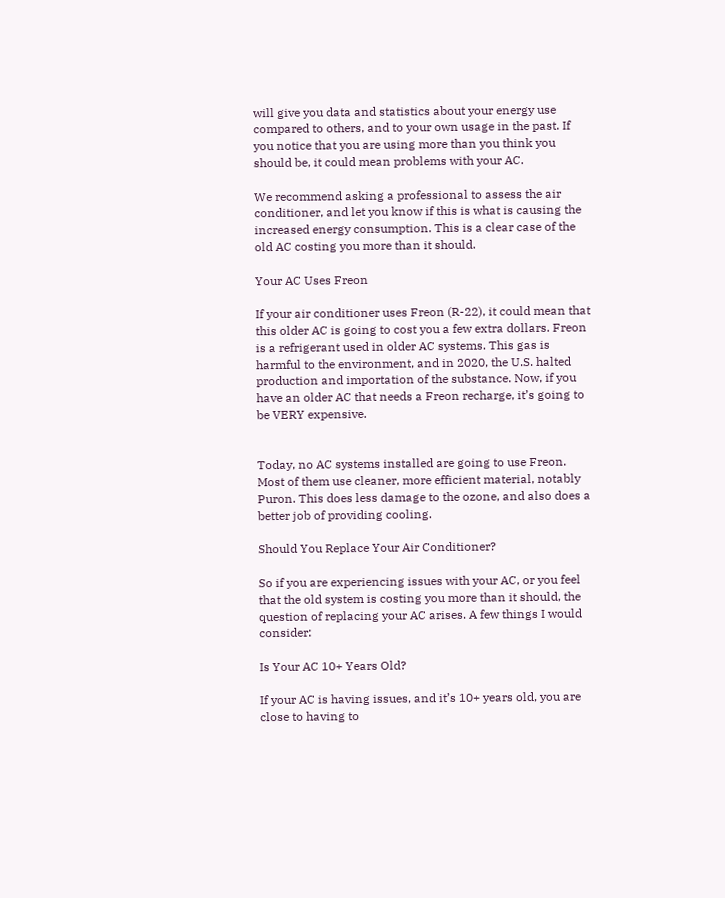will give you data and statistics about your energy use compared to others, and to your own usage in the past. If you notice that you are using more than you think you should be, it could mean problems with your AC.

We recommend asking a professional to assess the air conditioner, and let you know if this is what is causing the increased energy consumption. This is a clear case of the old AC costing you more than it should.

Your AC Uses Freon

If your air conditioner uses Freon (R-22), it could mean that this older AC is going to cost you a few extra dollars. Freon is a refrigerant used in older AC systems. This gas is harmful to the environment, and in 2020, the U.S. halted production and importation of the substance. Now, if you have an older AC that needs a Freon recharge, it’s going to be VERY expensive.


Today, no AC systems installed are going to use Freon. Most of them use cleaner, more efficient material, notably Puron. This does less damage to the ozone, and also does a better job of providing cooling.

Should You Replace Your Air Conditioner?

So if you are experiencing issues with your AC, or you feel that the old system is costing you more than it should, the question of replacing your AC arises. A few things I would consider:

Is Your AC 10+ Years Old?

If your AC is having issues, and it’s 10+ years old, you are close to having to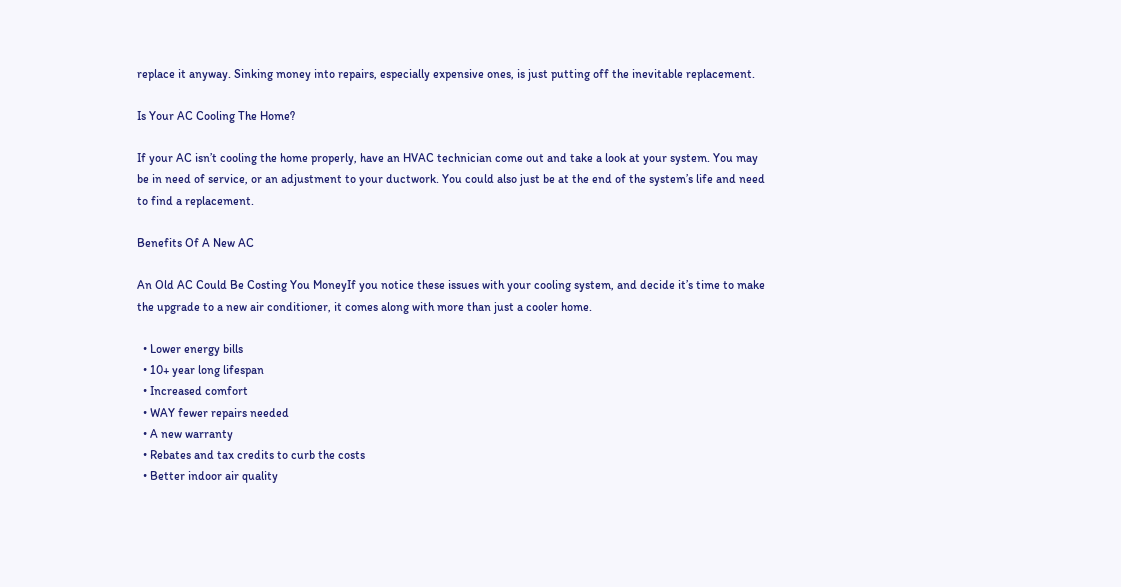replace it anyway. Sinking money into repairs, especially expensive ones, is just putting off the inevitable replacement.

Is Your AC Cooling The Home?

If your AC isn’t cooling the home properly, have an HVAC technician come out and take a look at your system. You may be in need of service, or an adjustment to your ductwork. You could also just be at the end of the system’s life and need to find a replacement.

Benefits Of A New AC

An Old AC Could Be Costing You MoneyIf you notice these issues with your cooling system, and decide it’s time to make the upgrade to a new air conditioner, it comes along with more than just a cooler home.

  • Lower energy bills
  • 10+ year long lifespan
  • Increased comfort
  • WAY fewer repairs needed
  • A new warranty
  • Rebates and tax credits to curb the costs
  • Better indoor air quality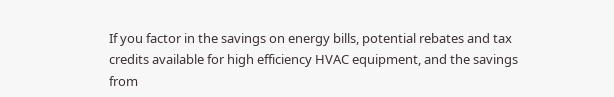If you factor in the savings on energy bills, potential rebates and tax credits available for high efficiency HVAC equipment, and the savings from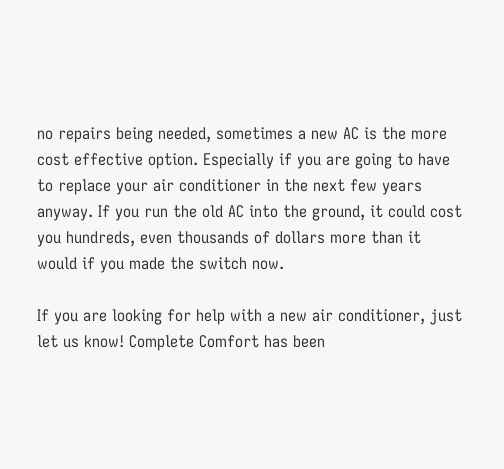no repairs being needed, sometimes a new AC is the more cost effective option. Especially if you are going to have to replace your air conditioner in the next few years anyway. If you run the old AC into the ground, it could cost you hundreds, even thousands of dollars more than it would if you made the switch now.

If you are looking for help with a new air conditioner, just let us know! Complete Comfort has been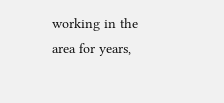working in the area for years,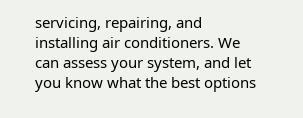servicing, repairing, and installing air conditioners. We can assess your system, and let you know what the best options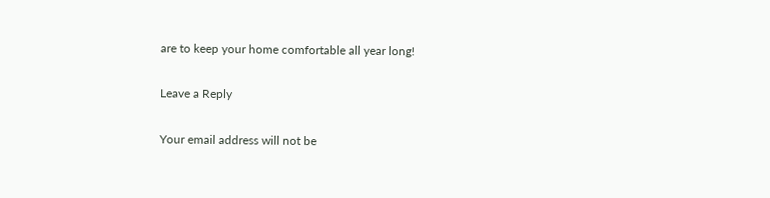are to keep your home comfortable all year long!

Leave a Reply

Your email address will not be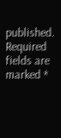published. Required fields are marked *